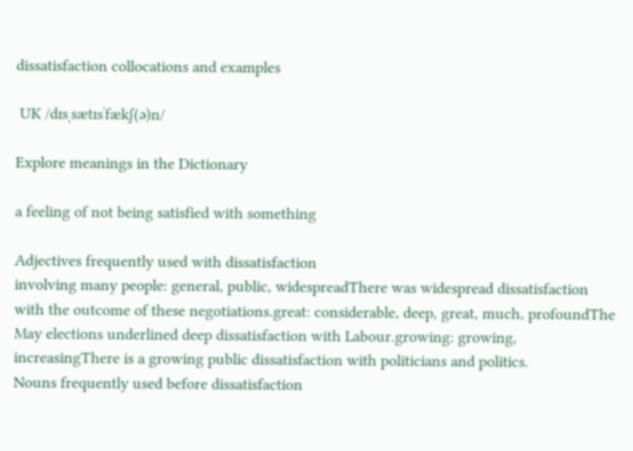dissatisfaction collocations and examples

 UK /dɪsˌsætɪsˈfækʃ(ə)n/

Explore meanings in the Dictionary

a feeling of not being satisfied with something

Adjectives frequently used with dissatisfaction
involving many people: general, public, widespreadThere was widespread dissatisfaction with the outcome of these negotiations.great: considerable, deep, great, much, profoundThe May elections underlined deep dissatisfaction with Labour.growing: growing, increasingThere is a growing public dissatisfaction with politicians and politics.
Nouns frequently used before dissatisfaction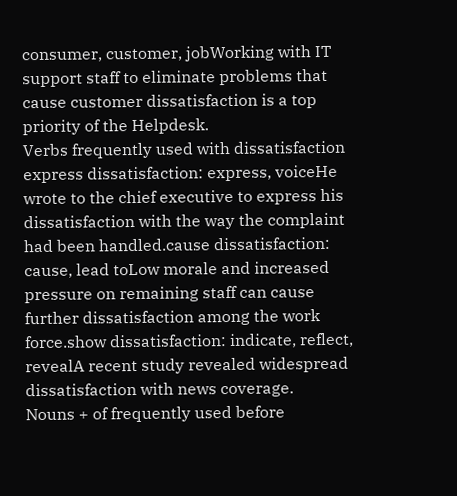consumer, customer, jobWorking with IT support staff to eliminate problems that cause customer dissatisfaction is a top priority of the Helpdesk.
Verbs frequently used with dissatisfaction
express dissatisfaction: express, voiceHe wrote to the chief executive to express his dissatisfaction with the way the complaint had been handled.cause dissatisfaction: cause, lead toLow morale and increased pressure on remaining staff can cause further dissatisfaction among the work force.show dissatisfaction: indicate, reflect, revealA recent study revealed widespread dissatisfaction with news coverage.
Nouns + of frequently used before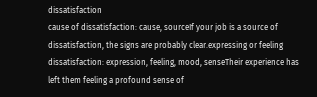dissatisfaction
cause of dissatisfaction: cause, sourceIf your job is a source of dissatisfaction, the signs are probably clear.expressing or feeling dissatisfaction: expression, feeling, mood, senseTheir experience has left them feeling a profound sense of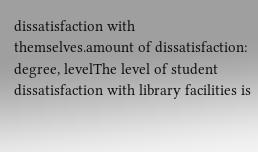dissatisfaction with themselves.amount of dissatisfaction: degree, levelThe level of student dissatisfaction with library facilities is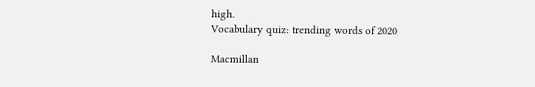high.
Vocabulary quiz: trending words of 2020

Macmillan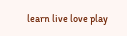learn live love play